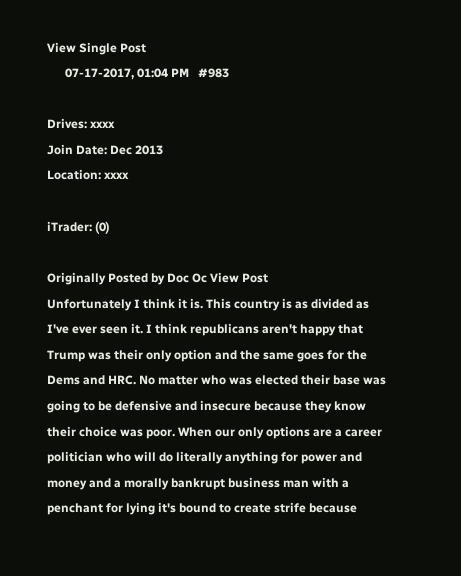View Single Post
      07-17-2017, 01:04 PM   #983

Drives: xxxx
Join Date: Dec 2013
Location: xxxx

iTrader: (0)

Originally Posted by Doc Oc View Post
Unfortunately I think it is. This country is as divided as I've ever seen it. I think republicans aren't happy that Trump was their only option and the same goes for the Dems and HRC. No matter who was elected their base was going to be defensive and insecure because they know their choice was poor. When our only options are a career politician who will do literally anything for power and money and a morally bankrupt business man with a penchant for lying it's bound to create strife because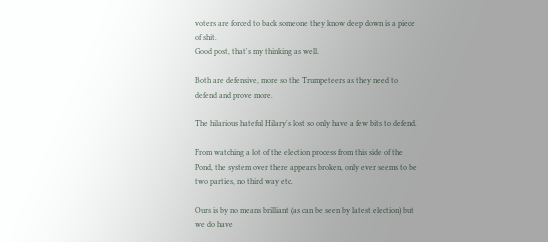voters are forced to back someone they know deep down is a piece of shit.
Good post, that's my thinking as well.

Both are defensive, more so the Trumpeteers as they need to defend and prove more.

The hilarious hateful Hilary's lost so only have a few bits to defend.

From watching a lot of the election process from this side of the Pond, the system over there appears broken, only ever seems to be two parties, no third way etc.

Ours is by no means brilliant (as can be seen by latest election) but we do have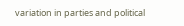variation in parties and political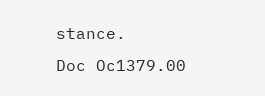stance.
Doc Oc1379.00